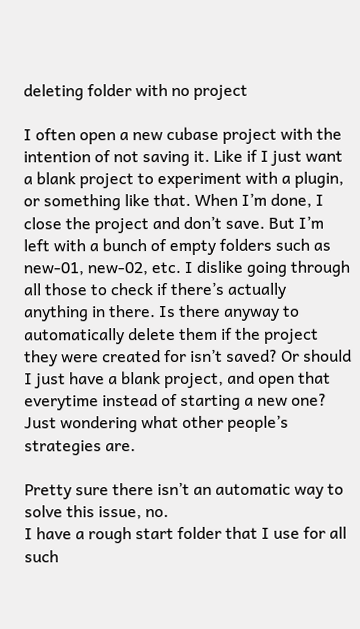deleting folder with no project

I often open a new cubase project with the intention of not saving it. Like if I just want a blank project to experiment with a plugin, or something like that. When I’m done, I close the project and don’t save. But I’m left with a bunch of empty folders such as new-01, new-02, etc. I dislike going through all those to check if there’s actually anything in there. Is there anyway to automatically delete them if the project they were created for isn’t saved? Or should I just have a blank project, and open that everytime instead of starting a new one? Just wondering what other people’s strategies are.

Pretty sure there isn’t an automatic way to solve this issue, no.
I have a rough start folder that I use for all such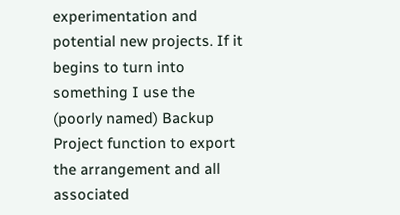experimentation and potential new projects. If it begins to turn into something I use the (poorly named) Backup Project function to export the arrangement and all associated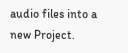audio files into a new Project.